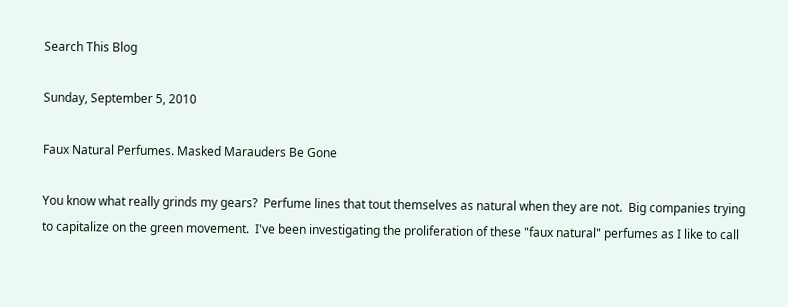Search This Blog

Sunday, September 5, 2010

Faux Natural Perfumes. Masked Marauders Be Gone

You know what really grinds my gears?  Perfume lines that tout themselves as natural when they are not.  Big companies trying to capitalize on the green movement.  I've been investigating the proliferation of these "faux natural" perfumes as I like to call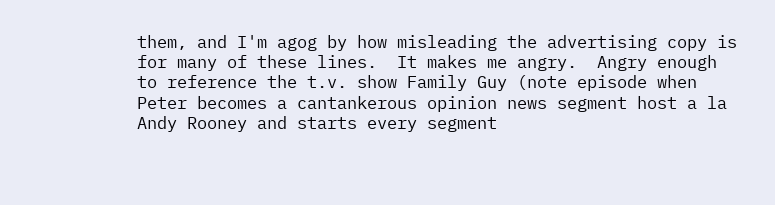them, and I'm agog by how misleading the advertising copy is for many of these lines.  It makes me angry.  Angry enough to reference the t.v. show Family Guy (note episode when Peter becomes a cantankerous opinion news segment host a la Andy Rooney and starts every segment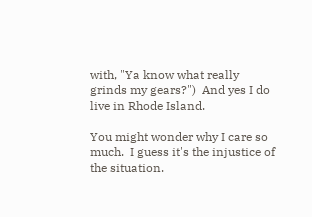with, "Ya know what really grinds my gears?")  And yes I do live in Rhode Island.

You might wonder why I care so much.  I guess it's the injustice of the situation.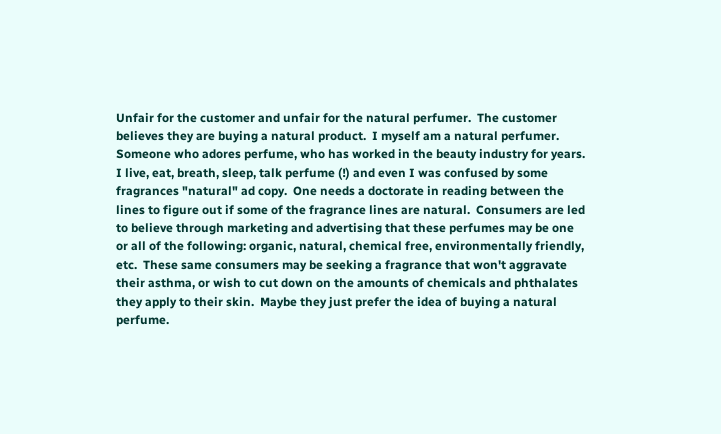Unfair for the customer and unfair for the natural perfumer.  The customer believes they are buying a natural product.  I myself am a natural perfumer.  Someone who adores perfume, who has worked in the beauty industry for years.  I live, eat, breath, sleep, talk perfume (!) and even I was confused by some fragrances "natural" ad copy.  One needs a doctorate in reading between the lines to figure out if some of the fragrance lines are natural.  Consumers are led to believe through marketing and advertising that these perfumes may be one or all of the following: organic, natural, chemical free, environmentally friendly, etc.  These same consumers may be seeking a fragrance that won't aggravate their asthma, or wish to cut down on the amounts of chemicals and phthalates they apply to their skin.  Maybe they just prefer the idea of buying a natural perfume.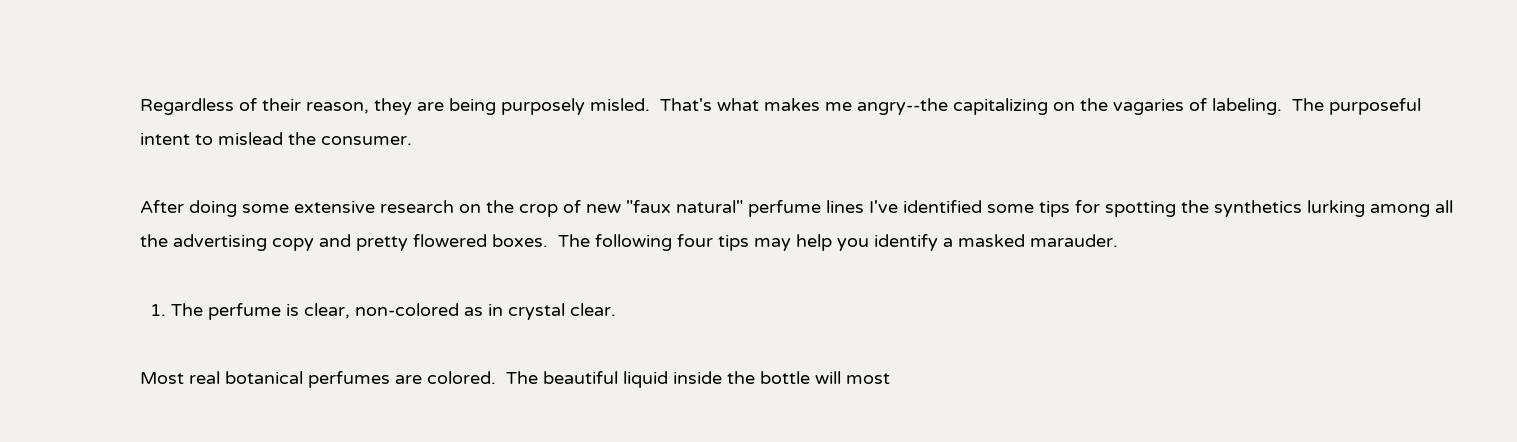Regardless of their reason, they are being purposely misled.  That's what makes me angry--the capitalizing on the vagaries of labeling.  The purposeful intent to mislead the consumer.

After doing some extensive research on the crop of new "faux natural" perfume lines I've identified some tips for spotting the synthetics lurking among all the advertising copy and pretty flowered boxes.  The following four tips may help you identify a masked marauder.

  1. The perfume is clear, non-colored as in crystal clear.

Most real botanical perfumes are colored.  The beautiful liquid inside the bottle will most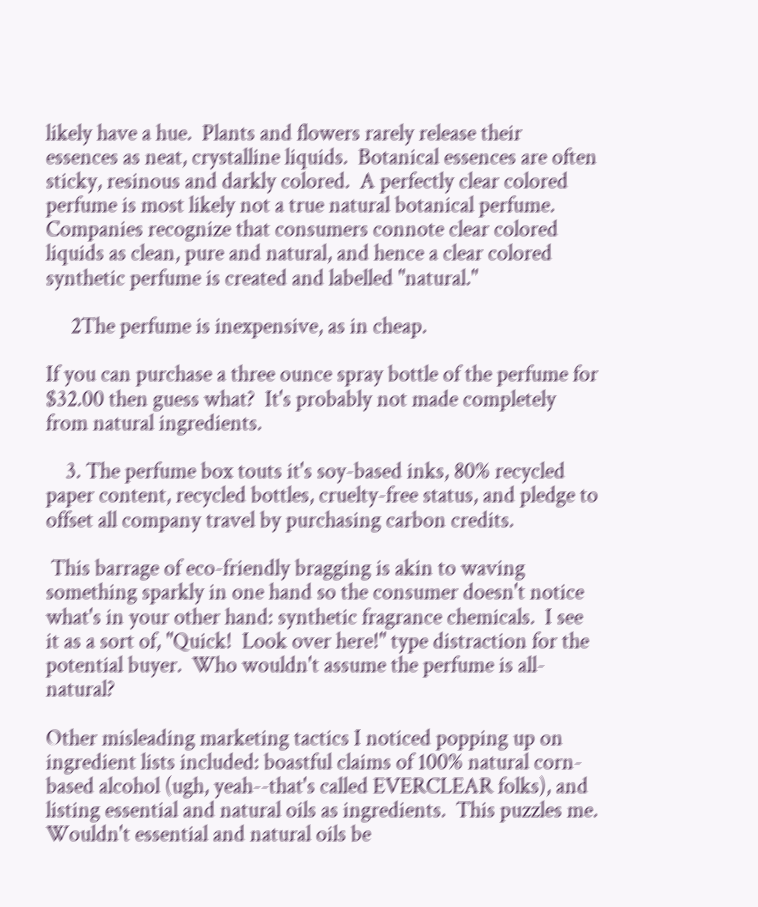likely have a hue.  Plants and flowers rarely release their essences as neat, crystalline liquids.  Botanical essences are often sticky, resinous and darkly colored.  A perfectly clear colored perfume is most likely not a true natural botanical perfume.  Companies recognize that consumers connote clear colored liquids as clean, pure and natural, and hence a clear colored synthetic perfume is created and labelled "natural."

     2The perfume is inexpensive, as in cheap.

If you can purchase a three ounce spray bottle of the perfume for $32.00 then guess what?  It's probably not made completely from natural ingredients.

    3. The perfume box touts it's soy-based inks, 80% recycled paper content, recycled bottles, cruelty-free status, and pledge to offset all company travel by purchasing carbon credits.

 This barrage of eco-friendly bragging is akin to waving something sparkly in one hand so the consumer doesn't notice what's in your other hand: synthetic fragrance chemicals.  I see it as a sort of, "Quick!  Look over here!" type distraction for the potential buyer.  Who wouldn't assume the perfume is all-natural?

Other misleading marketing tactics I noticed popping up on ingredient lists included: boastful claims of 100% natural corn-based alcohol (ugh, yeah--that's called EVERCLEAR folks), and listing essential and natural oils as ingredients.  This puzzles me.  Wouldn't essential and natural oils be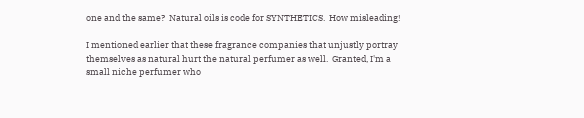one and the same?  Natural oils is code for SYNTHETICS.  How misleading!

I mentioned earlier that these fragrance companies that unjustly portray themselves as natural hurt the natural perfumer as well.  Granted, I'm a small niche perfumer who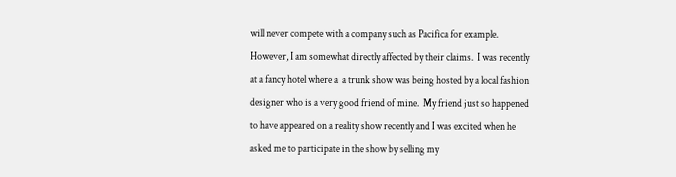will never compete with a company such as Pacifica for example.  However, I am somewhat directly affected by their claims.  I was recently at a fancy hotel where a  a trunk show was being hosted by a local fashion designer who is a very good friend of mine.  My friend just so happened to have appeared on a reality show recently and I was excited when he asked me to participate in the show by selling my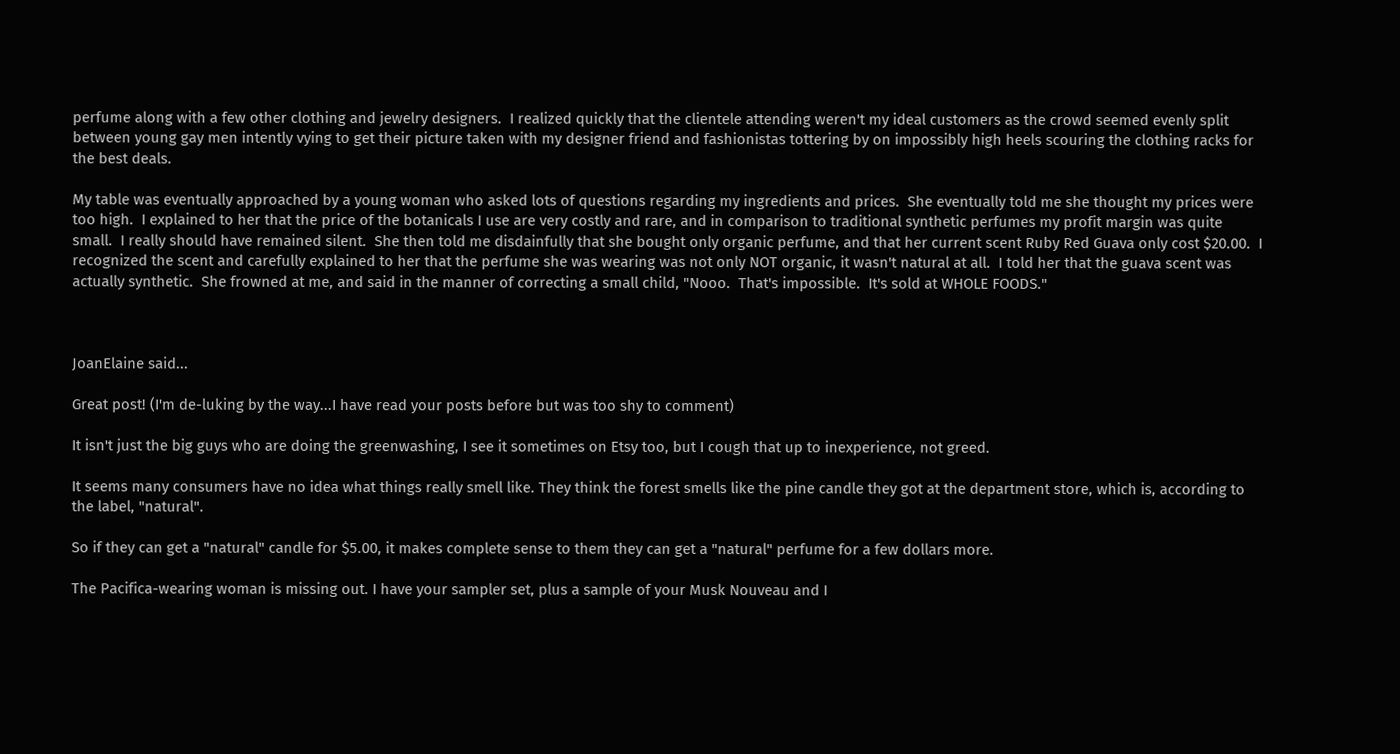perfume along with a few other clothing and jewelry designers.  I realized quickly that the clientele attending weren't my ideal customers as the crowd seemed evenly split between young gay men intently vying to get their picture taken with my designer friend and fashionistas tottering by on impossibly high heels scouring the clothing racks for the best deals.

My table was eventually approached by a young woman who asked lots of questions regarding my ingredients and prices.  She eventually told me she thought my prices were too high.  I explained to her that the price of the botanicals I use are very costly and rare, and in comparison to traditional synthetic perfumes my profit margin was quite small.  I really should have remained silent.  She then told me disdainfully that she bought only organic perfume, and that her current scent Ruby Red Guava only cost $20.00.  I recognized the scent and carefully explained to her that the perfume she was wearing was not only NOT organic, it wasn't natural at all.  I told her that the guava scent was actually synthetic.  She frowned at me, and said in the manner of correcting a small child, "Nooo.  That's impossible.  It's sold at WHOLE FOODS."



JoanElaine said...

Great post! (I'm de-luking by the way...I have read your posts before but was too shy to comment)

It isn't just the big guys who are doing the greenwashing, I see it sometimes on Etsy too, but I cough that up to inexperience, not greed.

It seems many consumers have no idea what things really smell like. They think the forest smells like the pine candle they got at the department store, which is, according to the label, "natural".

So if they can get a "natural" candle for $5.00, it makes complete sense to them they can get a "natural" perfume for a few dollars more.

The Pacifica-wearing woman is missing out. I have your sampler set, plus a sample of your Musk Nouveau and I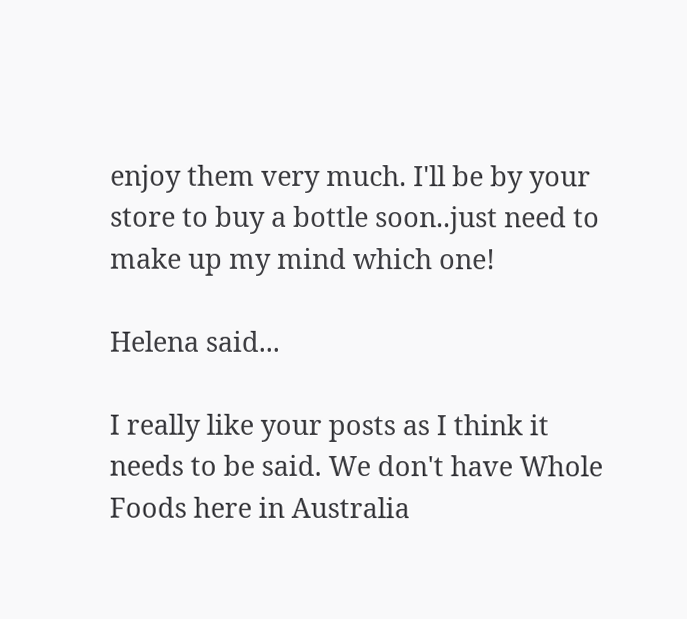enjoy them very much. I'll be by your store to buy a bottle soon..just need to make up my mind which one!

Helena said...

I really like your posts as I think it needs to be said. We don't have Whole Foods here in Australia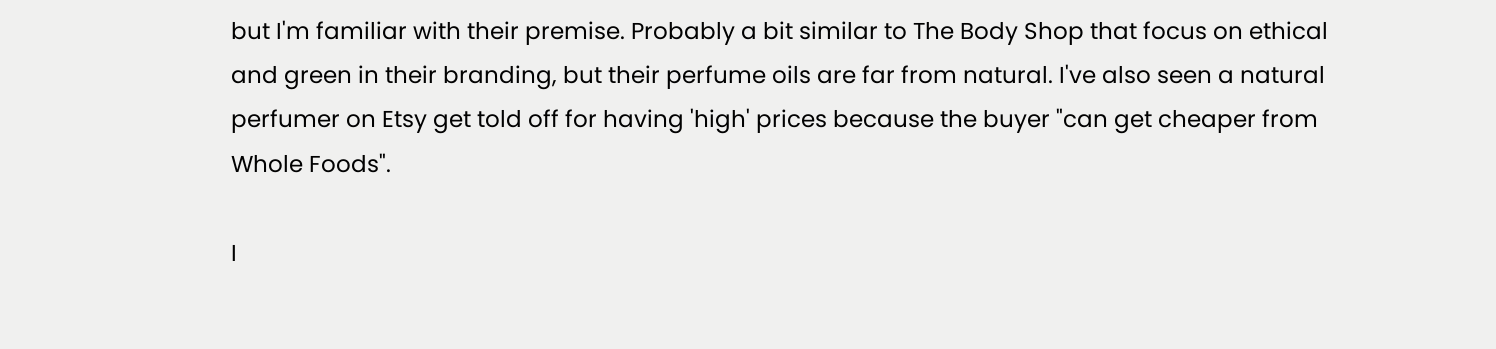but I'm familiar with their premise. Probably a bit similar to The Body Shop that focus on ethical and green in their branding, but their perfume oils are far from natural. I've also seen a natural perfumer on Etsy get told off for having 'high' prices because the buyer "can get cheaper from Whole Foods".

I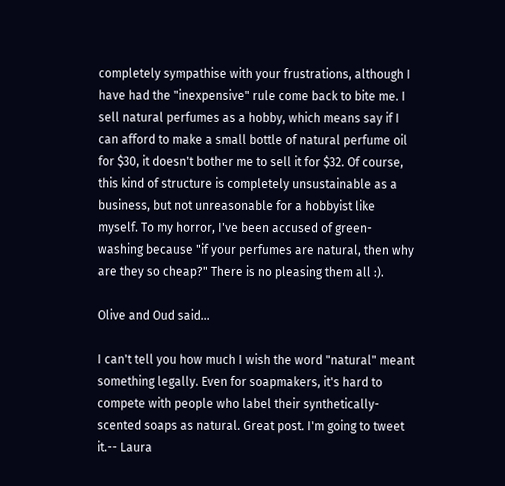completely sympathise with your frustrations, although I have had the "inexpensive" rule come back to bite me. I sell natural perfumes as a hobby, which means say if I can afford to make a small bottle of natural perfume oil for $30, it doesn't bother me to sell it for $32. Of course, this kind of structure is completely unsustainable as a business, but not unreasonable for a hobbyist like myself. To my horror, I've been accused of green-washing because "if your perfumes are natural, then why are they so cheap?" There is no pleasing them all :).

Olive and Oud said...

I can't tell you how much I wish the word "natural" meant something legally. Even for soapmakers, it's hard to compete with people who label their synthetically-scented soaps as natural. Great post. I'm going to tweet it.-- Laura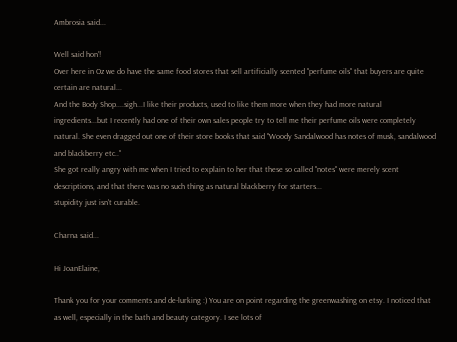Ambrosia said...

Well said hon'!
Over here in Oz we do have the same food stores that sell artificially scented "perfume oils" that buyers are quite certain are natural...
And the Body Shop....sigh...I like their products, used to like them more when they had more natural ingredients...but I recently had one of their own sales people try to tell me their perfume oils were completely natural. She even dragged out one of their store books that said "Woody Sandalwood has notes of musk, sandalwood and blackberry etc.."
She got really angry with me when I tried to explain to her that these so called "notes" were merely scent descriptions, and that there was no such thing as natural blackberry for starters...
stupidity just isn't curable.

Charna said...

Hi JoanElaine,

Thank you for your comments and de-lurking :) You are on point regarding the greenwashing on etsy. I noticed that as well, especially in the bath and beauty category. I see lots of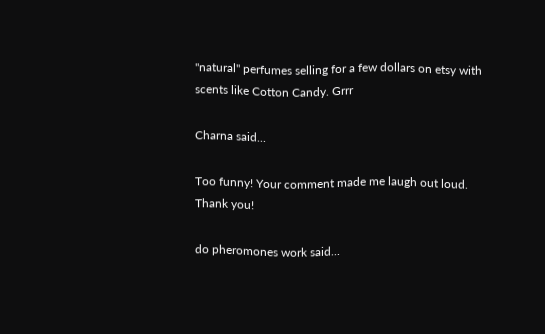"natural" perfumes selling for a few dollars on etsy with scents like Cotton Candy. Grrr

Charna said...

Too funny! Your comment made me laugh out loud. Thank you!

do pheromones work said...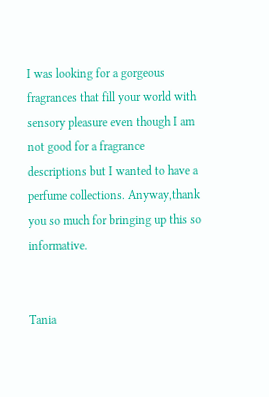I was looking for a gorgeous fragrances that fill your world with sensory pleasure even though I am not good for a fragrance descriptions but I wanted to have a perfume collections. Anyway,thank you so much for bringing up this so informative.


Tania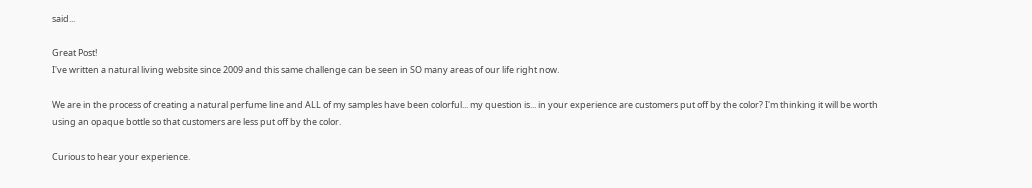said...

Great Post!
I've written a natural living website since 2009 and this same challenge can be seen in SO many areas of our life right now.

We are in the process of creating a natural perfume line and ALL of my samples have been colorful... my question is... in your experience are customers put off by the color? I'm thinking it will be worth using an opaque bottle so that customers are less put off by the color.

Curious to hear your experience.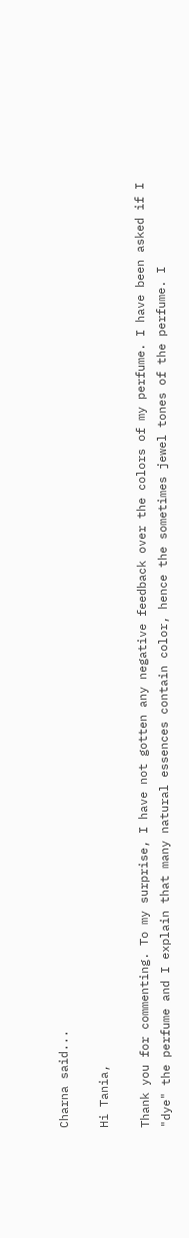Charna said...

Hi Tania,

Thank you for commenting. To my surprise, I have not gotten any negative feedback over the colors of my perfume. I have been asked if I "dye" the perfume and I explain that many natural essences contain color, hence the sometimes jewel tones of the perfume. I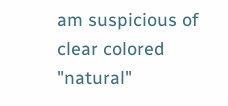am suspicious of clear colored "natural"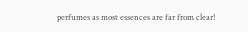perfumes as most essences are far from clear!